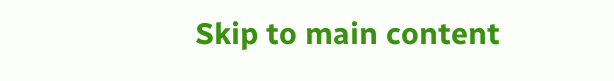Skip to main content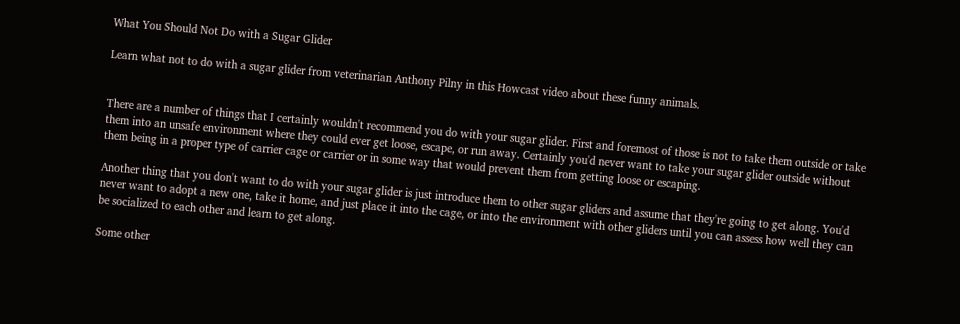What You Should Not Do with a Sugar Glider

Learn what not to do with a sugar glider from veterinarian Anthony Pilny in this Howcast video about these funny animals.


There are a number of things that I certainly wouldn't recommend you do with your sugar glider. First and foremost of those is not to take them outside or take them into an unsafe environment where they could ever get loose, escape, or run away. Certainly you'd never want to take your sugar glider outside without them being in a proper type of carrier cage or carrier or in some way that would prevent them from getting loose or escaping.

Another thing that you don't want to do with your sugar glider is just introduce them to other sugar gliders and assume that they're going to get along. You'd never want to adopt a new one, take it home, and just place it into the cage, or into the environment with other gliders until you can assess how well they can be socialized to each other and learn to get along.

Some other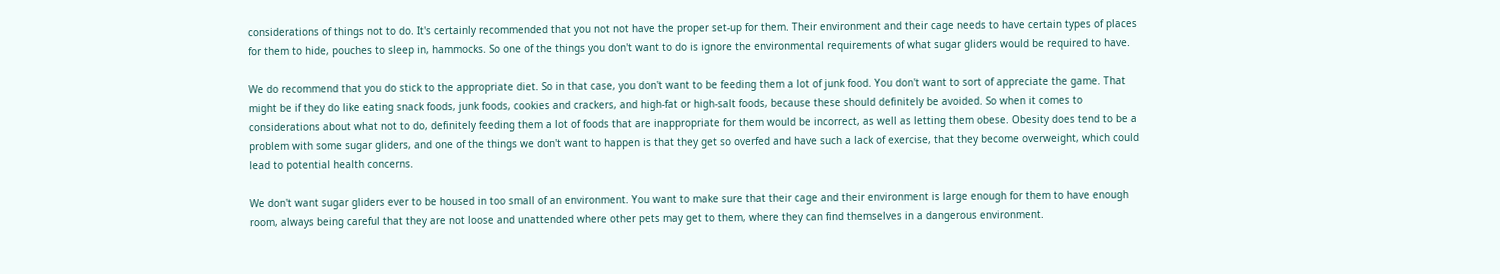considerations of things not to do. It's certainly recommended that you not not have the proper set-up for them. Their environment and their cage needs to have certain types of places for them to hide, pouches to sleep in, hammocks. So one of the things you don't want to do is ignore the environmental requirements of what sugar gliders would be required to have.

We do recommend that you do stick to the appropriate diet. So in that case, you don't want to be feeding them a lot of junk food. You don't want to sort of appreciate the game. That might be if they do like eating snack foods, junk foods, cookies and crackers, and high-fat or high-salt foods, because these should definitely be avoided. So when it comes to considerations about what not to do, definitely feeding them a lot of foods that are inappropriate for them would be incorrect, as well as letting them obese. Obesity does tend to be a problem with some sugar gliders, and one of the things we don't want to happen is that they get so overfed and have such a lack of exercise, that they become overweight, which could lead to potential health concerns.

We don't want sugar gliders ever to be housed in too small of an environment. You want to make sure that their cage and their environment is large enough for them to have enough room, always being careful that they are not loose and unattended where other pets may get to them, where they can find themselves in a dangerous environment.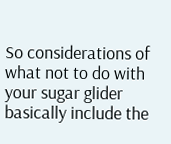So considerations of what not to do with your sugar glider basically include the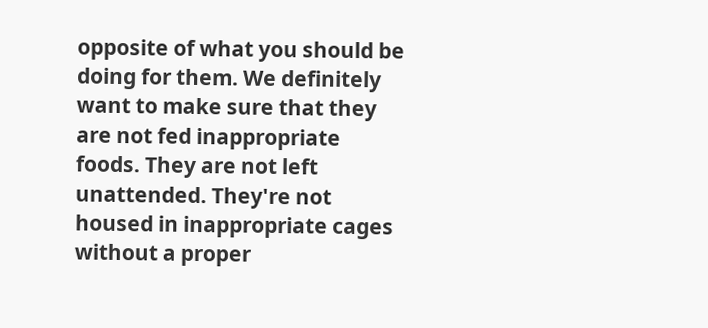opposite of what you should be doing for them. We definitely want to make sure that they are not fed inappropriate foods. They are not left unattended. They're not housed in inappropriate cages without a proper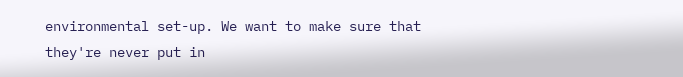environmental set-up. We want to make sure that they're never put in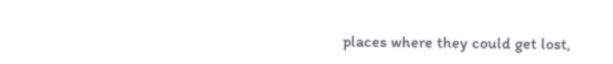places where they could get lost,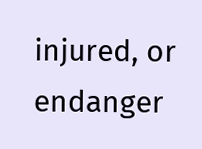injured, or endanger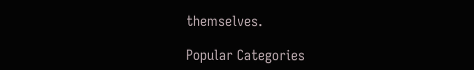themselves.

Popular Categories